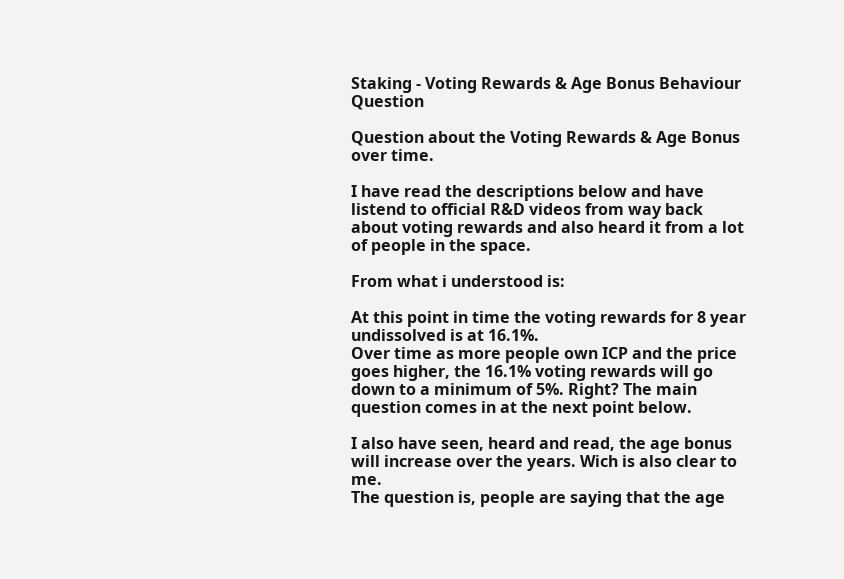Staking - Voting Rewards & Age Bonus Behaviour Question

Question about the Voting Rewards & Age Bonus over time.

I have read the descriptions below and have listend to official R&D videos from way back about voting rewards and also heard it from a lot of people in the space.

From what i understood is:

At this point in time the voting rewards for 8 year undissolved is at 16.1%.
Over time as more people own ICP and the price goes higher, the 16.1% voting rewards will go down to a minimum of 5%. Right? The main question comes in at the next point below.

I also have seen, heard and read, the age bonus will increase over the years. Wich is also clear to me.
The question is, people are saying that the age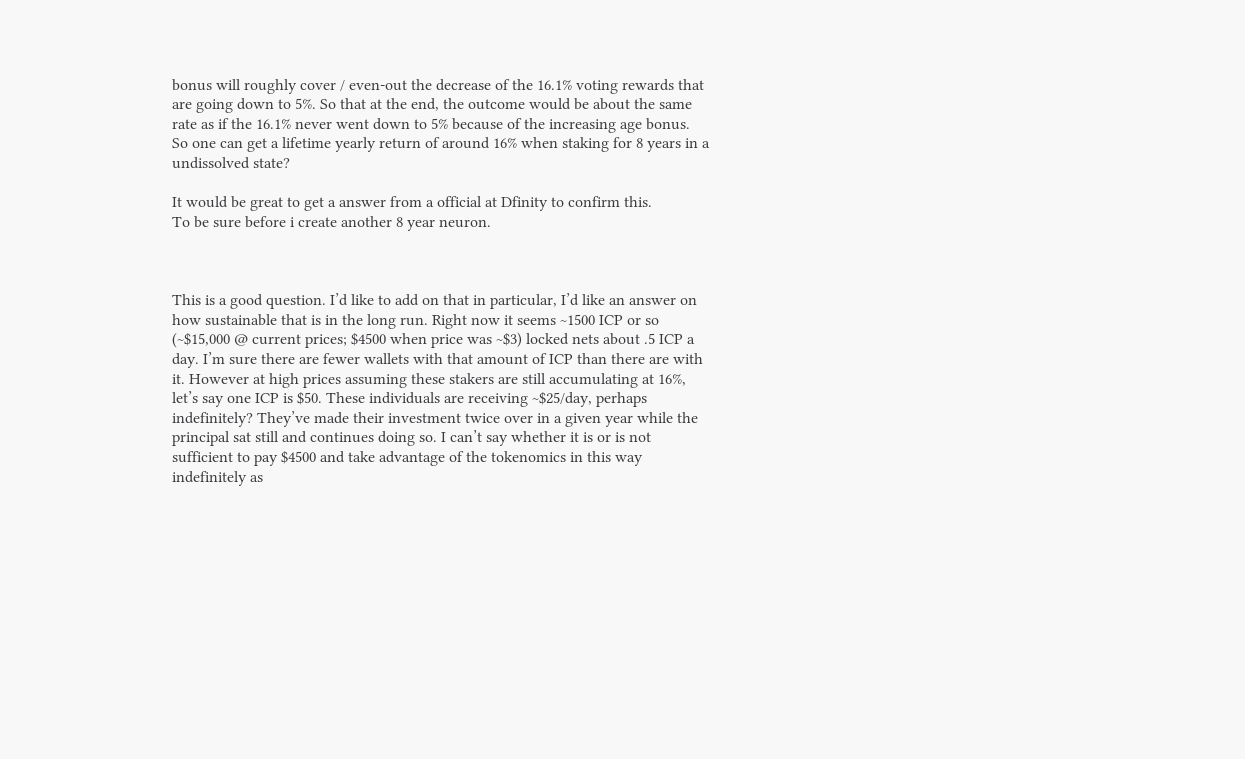bonus will roughly cover / even-out the decrease of the 16.1% voting rewards that are going down to 5%. So that at the end, the outcome would be about the same rate as if the 16.1% never went down to 5% because of the increasing age bonus.
So one can get a lifetime yearly return of around 16% when staking for 8 years in a undissolved state?

It would be great to get a answer from a official at Dfinity to confirm this.
To be sure before i create another 8 year neuron.



This is a good question. I’d like to add on that in particular, I’d like an answer on how sustainable that is in the long run. Right now it seems ~1500 ICP or so (~$15,000 @ current prices; $4500 when price was ~$3) locked nets about .5 ICP a day. I’m sure there are fewer wallets with that amount of ICP than there are with it. However at high prices assuming these stakers are still accumulating at 16%, let’s say one ICP is $50. These individuals are receiving ~$25/day, perhaps indefinitely? They’ve made their investment twice over in a given year while the principal sat still and continues doing so. I can’t say whether it is or is not sufficient to pay $4500 and take advantage of the tokenomics in this way indefinitely as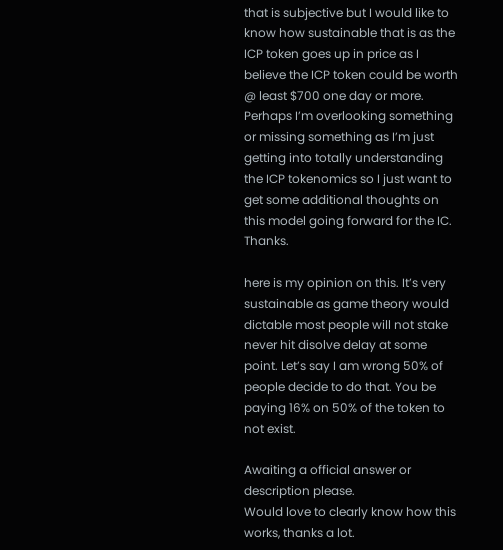that is subjective but I would like to know how sustainable that is as the ICP token goes up in price as I believe the ICP token could be worth @ least $700 one day or more. Perhaps I’m overlooking something or missing something as I’m just getting into totally understanding the ICP tokenomics so I just want to get some additional thoughts on this model going forward for the IC. Thanks.

here is my opinion on this. It’s very sustainable as game theory would dictable most people will not stake never hit disolve delay at some point. Let’s say I am wrong 50% of people decide to do that. You be paying 16% on 50% of the token to not exist.

Awaiting a official answer or description please.
Would love to clearly know how this works, thanks a lot.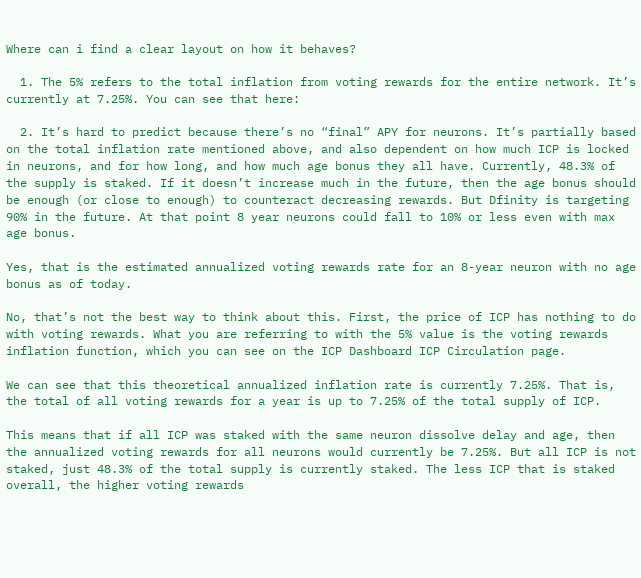Where can i find a clear layout on how it behaves?

  1. The 5% refers to the total inflation from voting rewards for the entire network. It’s currently at 7.25%. You can see that here:

  2. It’s hard to predict because there’s no “final” APY for neurons. It’s partially based on the total inflation rate mentioned above, and also dependent on how much ICP is locked in neurons, and for how long, and how much age bonus they all have. Currently, 48.3% of the supply is staked. If it doesn’t increase much in the future, then the age bonus should be enough (or close to enough) to counteract decreasing rewards. But Dfinity is targeting 90% in the future. At that point 8 year neurons could fall to 10% or less even with max age bonus.

Yes, that is the estimated annualized voting rewards rate for an 8-year neuron with no age bonus as of today.

No, that’s not the best way to think about this. First, the price of ICP has nothing to do with voting rewards. What you are referring to with the 5% value is the voting rewards inflation function, which you can see on the ICP Dashboard ICP Circulation page.

We can see that this theoretical annualized inflation rate is currently 7.25%. That is, the total of all voting rewards for a year is up to 7.25% of the total supply of ICP.

This means that if all ICP was staked with the same neuron dissolve delay and age, then the annualized voting rewards for all neurons would currently be 7.25%. But all ICP is not staked, just 48.3% of the total supply is currently staked. The less ICP that is staked overall, the higher voting rewards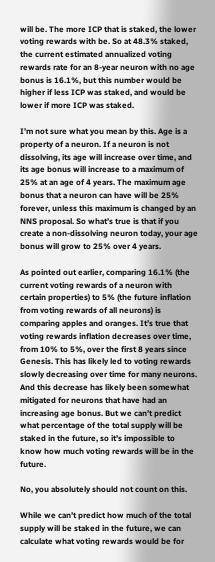will be. The more ICP that is staked, the lower voting rewards with be. So at 48.3% staked, the current estimated annualized voting rewards rate for an 8-year neuron with no age bonus is 16.1%, but this number would be higher if less ICP was staked, and would be lower if more ICP was staked.

I’m not sure what you mean by this. Age is a property of a neuron. If a neuron is not dissolving, its age will increase over time, and its age bonus will increase to a maximum of 25% at an age of 4 years. The maximum age bonus that a neuron can have will be 25% forever, unless this maximum is changed by an NNS proposal. So what’s true is that if you create a non-dissolving neuron today, your age bonus will grow to 25% over 4 years.

As pointed out earlier, comparing 16.1% (the current voting rewards of a neuron with certain properties) to 5% (the future inflation from voting rewards of all neurons) is comparing apples and oranges. It’s true that voting rewards inflation decreases over time, from 10% to 5%, over the first 8 years since Genesis. This has likely led to voting rewards slowly decreasing over time for many neurons. And this decrease has likely been somewhat mitigated for neurons that have had an increasing age bonus. But we can’t predict what percentage of the total supply will be staked in the future, so it’s impossible to know how much voting rewards will be in the future.

No, you absolutely should not count on this.

While we can’t predict how much of the total supply will be staked in the future, we can calculate what voting rewards would be for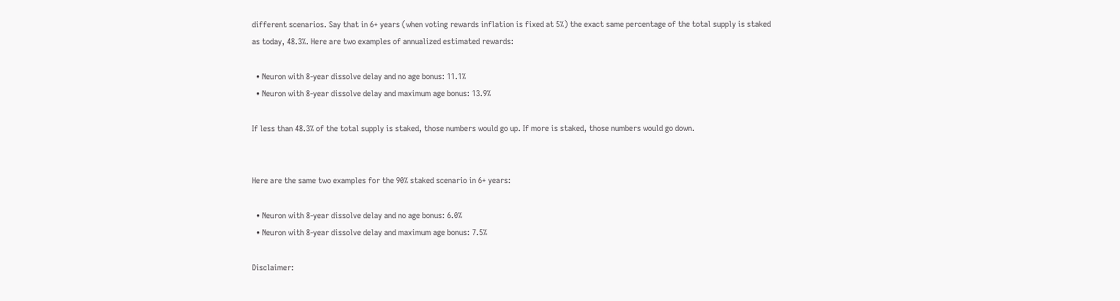different scenarios. Say that in 6+ years (when voting rewards inflation is fixed at 5%) the exact same percentage of the total supply is staked as today, 48.3%. Here are two examples of annualized estimated rewards:

  • Neuron with 8-year dissolve delay and no age bonus: 11.1%
  • Neuron with 8-year dissolve delay and maximum age bonus: 13.9%

If less than 48.3% of the total supply is staked, those numbers would go up. If more is staked, those numbers would go down.


Here are the same two examples for the 90% staked scenario in 6+ years:

  • Neuron with 8-year dissolve delay and no age bonus: 6.0%
  • Neuron with 8-year dissolve delay and maximum age bonus: 7.5%

Disclaimer: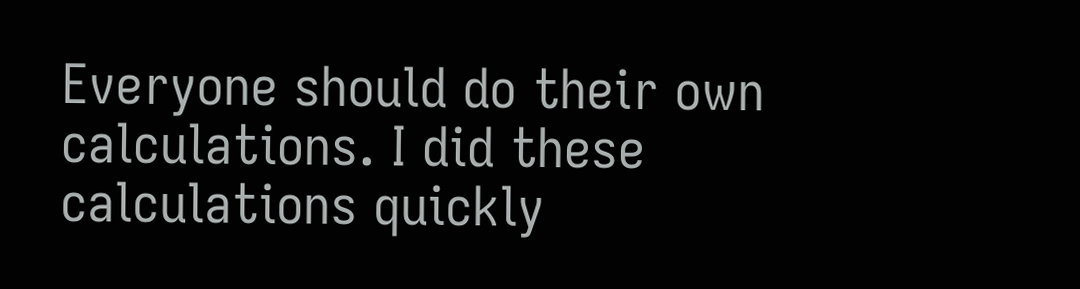Everyone should do their own calculations. I did these calculations quickly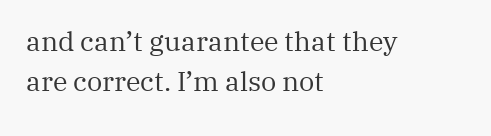and can’t guarantee that they are correct. I’m also not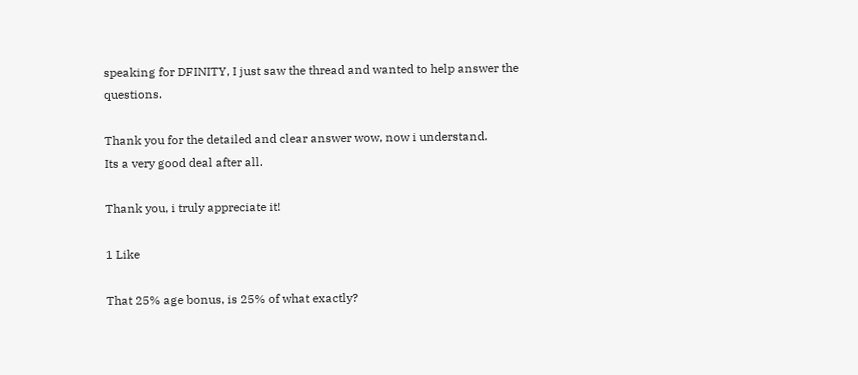speaking for DFINITY, I just saw the thread and wanted to help answer the questions.

Thank you for the detailed and clear answer wow, now i understand.
Its a very good deal after all.

Thank you, i truly appreciate it!

1 Like

That 25% age bonus, is 25% of what exactly?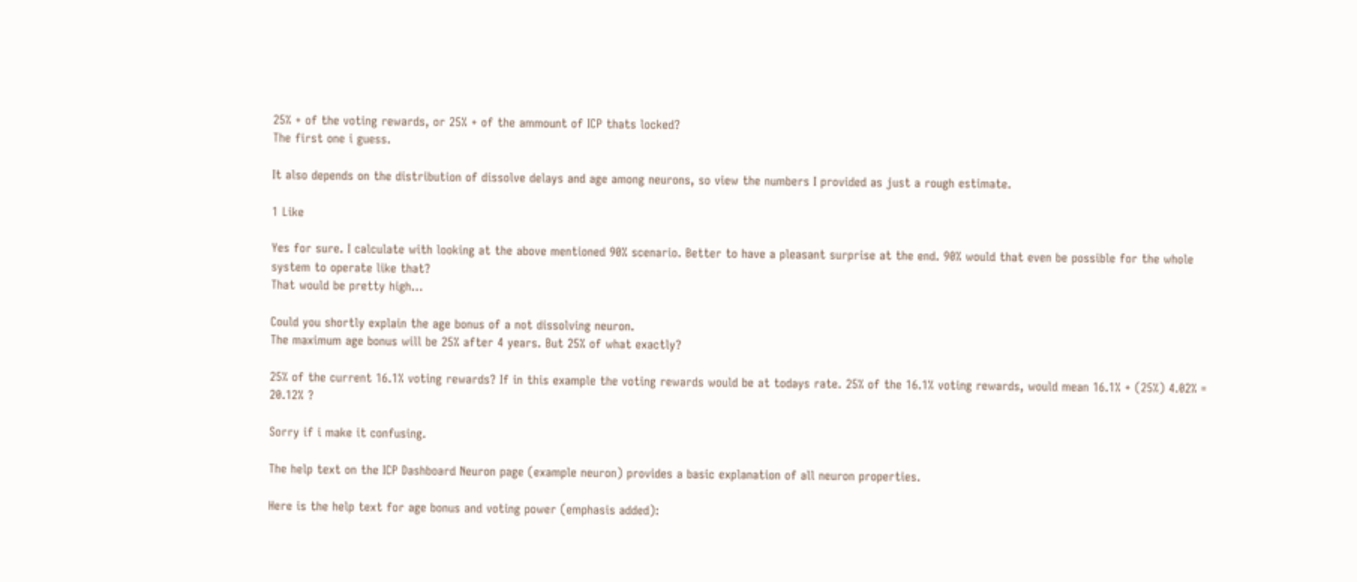25% + of the voting rewards, or 25% + of the ammount of ICP thats locked?
The first one i guess.

It also depends on the distribution of dissolve delays and age among neurons, so view the numbers I provided as just a rough estimate.

1 Like

Yes for sure. I calculate with looking at the above mentioned 90% scenario. Better to have a pleasant surprise at the end. 90% would that even be possible for the whole system to operate like that?
That would be pretty high…

Could you shortly explain the age bonus of a not dissolving neuron.
The maximum age bonus will be 25% after 4 years. But 25% of what exactly?

25% of the current 16.1% voting rewards? If in this example the voting rewards would be at todays rate. 25% of the 16.1% voting rewards, would mean 16.1% + (25%) 4.02% = 20.12% ?

Sorry if i make it confusing.

The help text on the ICP Dashboard Neuron page (example neuron) provides a basic explanation of all neuron properties.

Here is the help text for age bonus and voting power (emphasis added):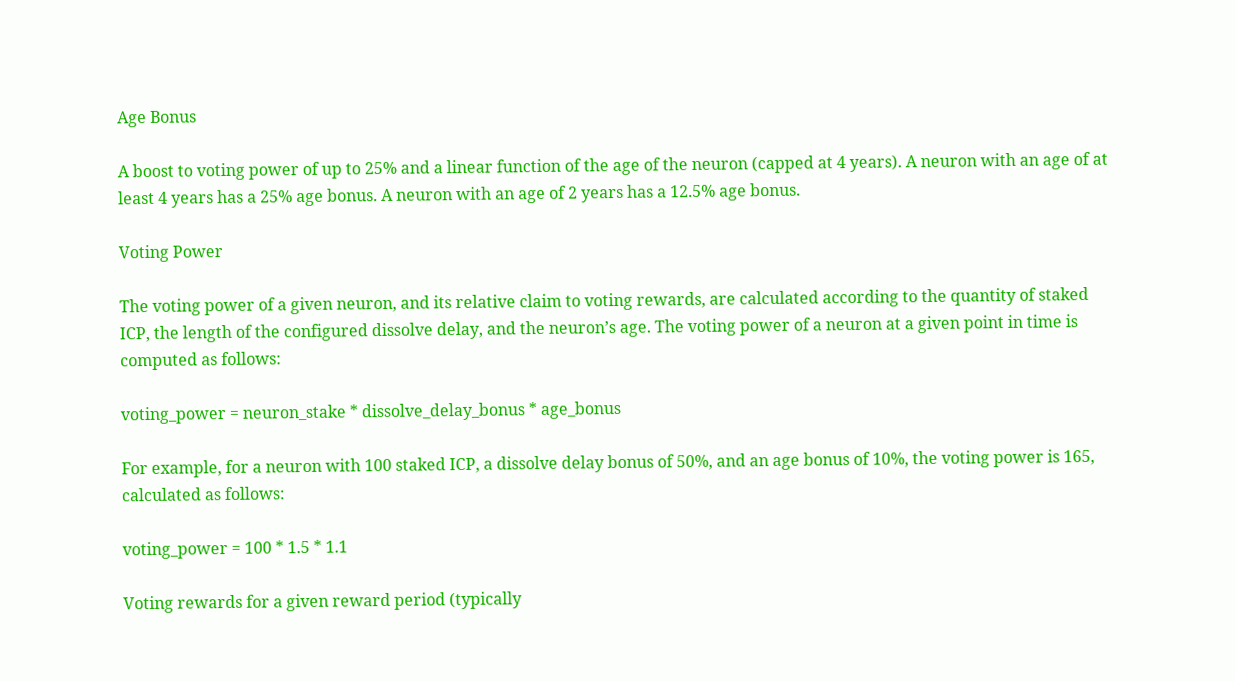Age Bonus

A boost to voting power of up to 25% and a linear function of the age of the neuron (capped at 4 years). A neuron with an age of at least 4 years has a 25% age bonus. A neuron with an age of 2 years has a 12.5% age bonus.

Voting Power

The voting power of a given neuron, and its relative claim to voting rewards, are calculated according to the quantity of staked ICP, the length of the configured dissolve delay, and the neuron’s age. The voting power of a neuron at a given point in time is computed as follows:

voting_power = neuron_stake * dissolve_delay_bonus * age_bonus

For example, for a neuron with 100 staked ICP, a dissolve delay bonus of 50%, and an age bonus of 10%, the voting power is 165, calculated as follows:

voting_power = 100 * 1.5 * 1.1

Voting rewards for a given reward period (typically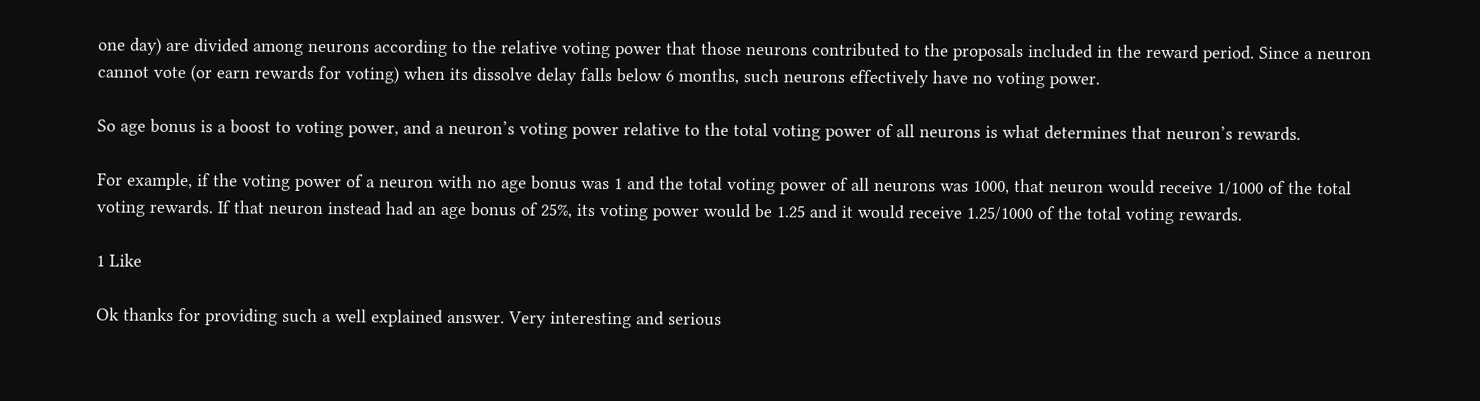one day) are divided among neurons according to the relative voting power that those neurons contributed to the proposals included in the reward period. Since a neuron cannot vote (or earn rewards for voting) when its dissolve delay falls below 6 months, such neurons effectively have no voting power.

So age bonus is a boost to voting power, and a neuron’s voting power relative to the total voting power of all neurons is what determines that neuron’s rewards.

For example, if the voting power of a neuron with no age bonus was 1 and the total voting power of all neurons was 1000, that neuron would receive 1/1000 of the total voting rewards. If that neuron instead had an age bonus of 25%, its voting power would be 1.25 and it would receive 1.25/1000 of the total voting rewards.

1 Like

Ok thanks for providing such a well explained answer. Very interesting and serious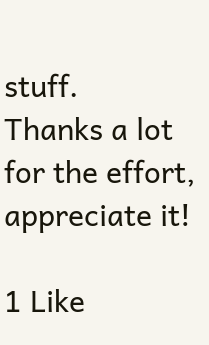stuff.
Thanks a lot for the effort, appreciate it!

1 Like